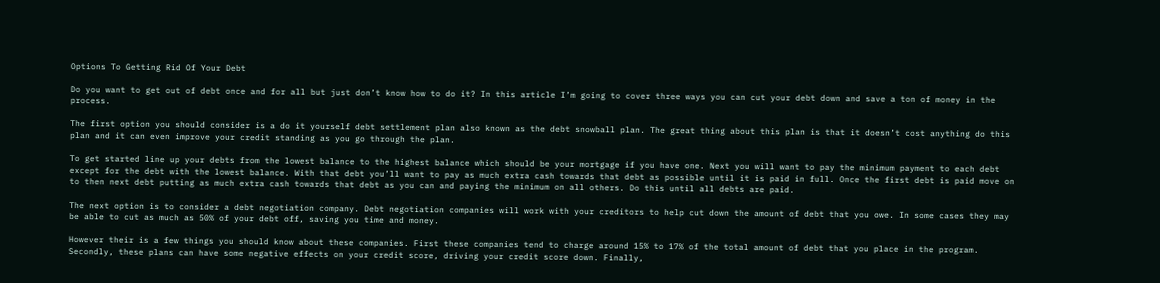Options To Getting Rid Of Your Debt

Do you want to get out of debt once and for all but just don’t know how to do it? In this article I’m going to cover three ways you can cut your debt down and save a ton of money in the process.

The first option you should consider is a do it yourself debt settlement plan also known as the debt snowball plan. The great thing about this plan is that it doesn’t cost anything do this plan and it can even improve your credit standing as you go through the plan.

To get started line up your debts from the lowest balance to the highest balance which should be your mortgage if you have one. Next you will want to pay the minimum payment to each debt except for the debt with the lowest balance. With that debt you’ll want to pay as much extra cash towards that debt as possible until it is paid in full. Once the first debt is paid move on to then next debt putting as much extra cash towards that debt as you can and paying the minimum on all others. Do this until all debts are paid.

The next option is to consider a debt negotiation company. Debt negotiation companies will work with your creditors to help cut down the amount of debt that you owe. In some cases they may be able to cut as much as 50% of your debt off, saving you time and money.

However their is a few things you should know about these companies. First these companies tend to charge around 15% to 17% of the total amount of debt that you place in the program. Secondly, these plans can have some negative effects on your credit score, driving your credit score down. Finally,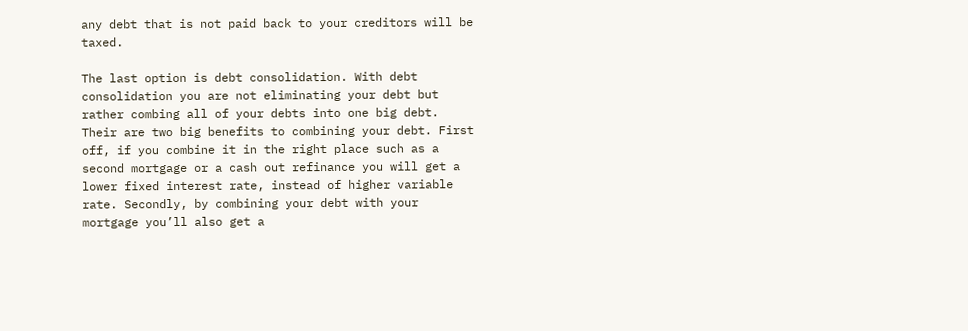any debt that is not paid back to your creditors will be taxed.

The last option is debt consolidation. With debt consolidation you are not eliminating your debt but rather combing all of your debts into one big debt. Their are two big benefits to combining your debt. First off, if you combine it in the right place such as a second mortgage or a cash out refinance you will get a lower fixed interest rate, instead of higher variable rate. Secondly, by combining your debt with your mortgage you’ll also get a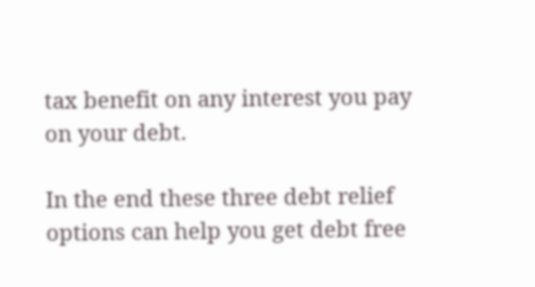tax benefit on any interest you pay on your debt.

In the end these three debt relief options can help you get debt free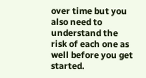over time but you also need to understand the risk of each one as well before you get started.